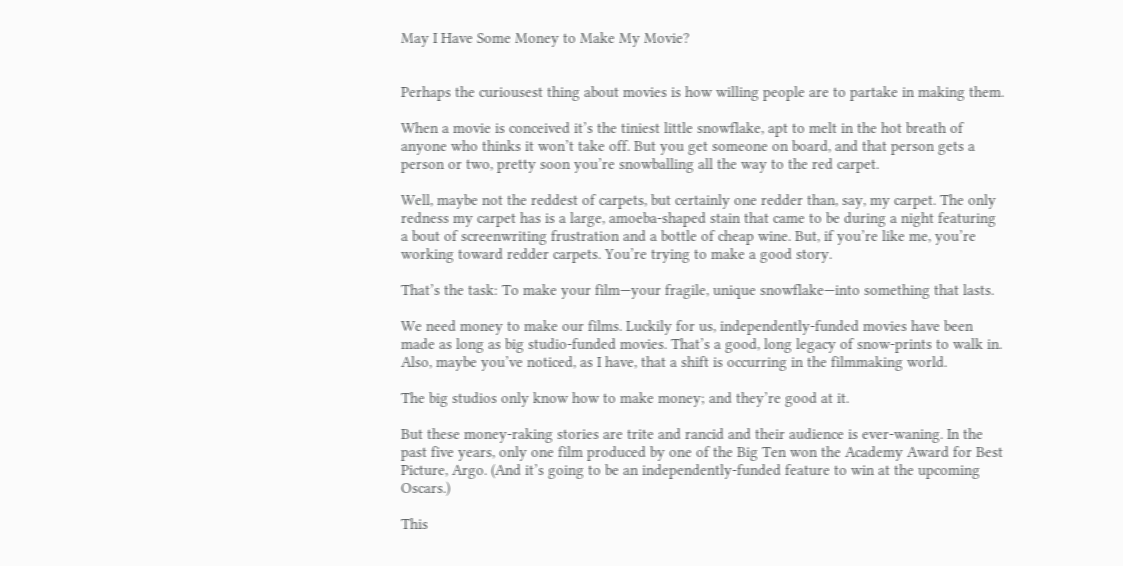May I Have Some Money to Make My Movie?


Perhaps the curiousest thing about movies is how willing people are to partake in making them.

When a movie is conceived it’s the tiniest little snowflake, apt to melt in the hot breath of anyone who thinks it won’t take off. But you get someone on board, and that person gets a person or two, pretty soon you’re snowballing all the way to the red carpet.

Well, maybe not the reddest of carpets, but certainly one redder than, say, my carpet. The only redness my carpet has is a large, amoeba-shaped stain that came to be during a night featuring a bout of screenwriting frustration and a bottle of cheap wine. But, if you’re like me, you’re working toward redder carpets. You’re trying to make a good story.

That’s the task: To make your film—your fragile, unique snowflake—into something that lasts.

We need money to make our films. Luckily for us, independently-funded movies have been made as long as big studio-funded movies. That’s a good, long legacy of snow-prints to walk in. Also, maybe you’ve noticed, as I have, that a shift is occurring in the filmmaking world.

The big studios only know how to make money; and they’re good at it.

But these money-raking stories are trite and rancid and their audience is ever-waning. In the past five years, only one film produced by one of the Big Ten won the Academy Award for Best Picture, Argo. (And it’s going to be an independently-funded feature to win at the upcoming Oscars.)

This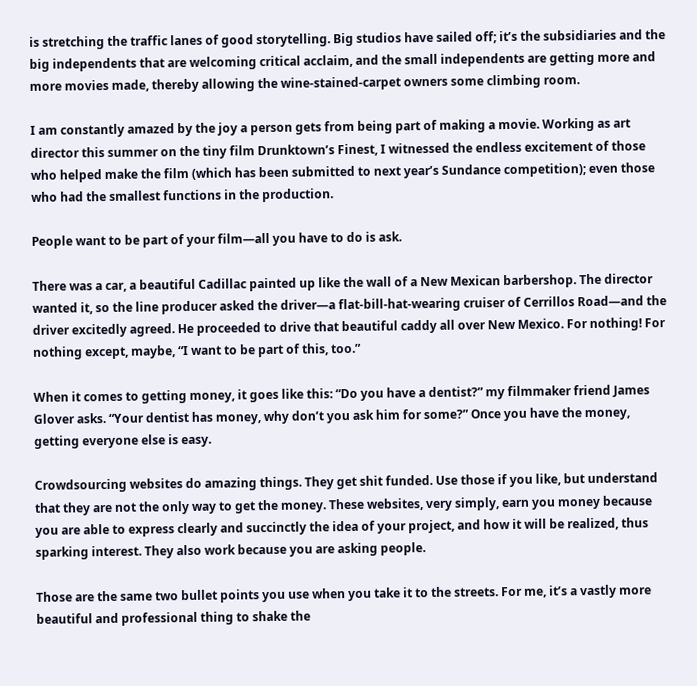is stretching the traffic lanes of good storytelling. Big studios have sailed off; it’s the subsidiaries and the big independents that are welcoming critical acclaim, and the small independents are getting more and more movies made, thereby allowing the wine-stained-carpet owners some climbing room.

I am constantly amazed by the joy a person gets from being part of making a movie. Working as art director this summer on the tiny film Drunktown’s Finest, I witnessed the endless excitement of those who helped make the film (which has been submitted to next year’s Sundance competition); even those who had the smallest functions in the production.

People want to be part of your film—all you have to do is ask.

There was a car, a beautiful Cadillac painted up like the wall of a New Mexican barbershop. The director wanted it, so the line producer asked the driver—a flat-bill-hat-wearing cruiser of Cerrillos Road—and the driver excitedly agreed. He proceeded to drive that beautiful caddy all over New Mexico. For nothing! For nothing except, maybe, “I want to be part of this, too.”

When it comes to getting money, it goes like this: “Do you have a dentist?” my filmmaker friend James Glover asks. “Your dentist has money, why don’t you ask him for some?” Once you have the money, getting everyone else is easy.

Crowdsourcing websites do amazing things. They get shit funded. Use those if you like, but understand that they are not the only way to get the money. These websites, very simply, earn you money because you are able to express clearly and succinctly the idea of your project, and how it will be realized, thus sparking interest. They also work because you are asking people.

Those are the same two bullet points you use when you take it to the streets. For me, it’s a vastly more beautiful and professional thing to shake the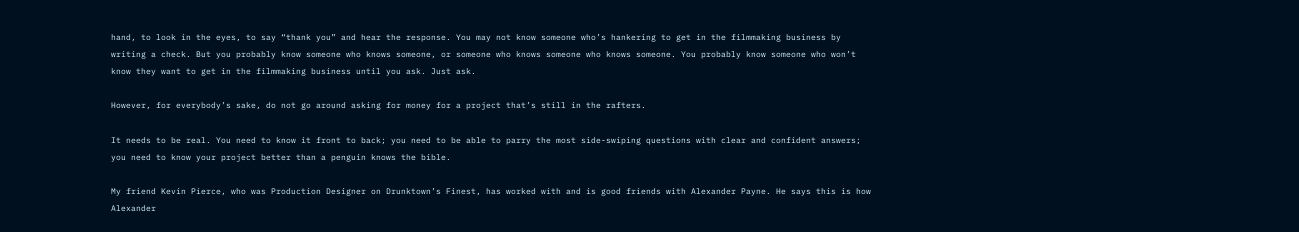hand, to look in the eyes, to say “thank you” and hear the response. You may not know someone who’s hankering to get in the filmmaking business by writing a check. But you probably know someone who knows someone, or someone who knows someone who knows someone. You probably know someone who won’t know they want to get in the filmmaking business until you ask. Just ask.

However, for everybody’s sake, do not go around asking for money for a project that’s still in the rafters.

It needs to be real. You need to know it front to back; you need to be able to parry the most side-swiping questions with clear and confident answers; you need to know your project better than a penguin knows the bible.

My friend Kevin Pierce, who was Production Designer on Drunktown’s Finest, has worked with and is good friends with Alexander Payne. He says this is how Alexander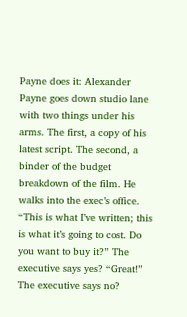Payne does it: Alexander Payne goes down studio lane with two things under his arms. The first, a copy of his latest script. The second, a binder of the budget breakdown of the film. He walks into the exec’s office. “This is what I’ve written; this is what it’s going to cost. Do you want to buy it?” The executive says yes? “Great!” The executive says no?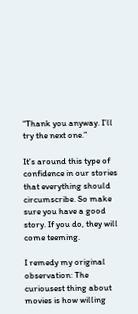“Thank you anyway. I’ll try the next one.”

It’s around this type of confidence in our stories that everything should circumscribe. So make sure you have a good story. If you do, they will come teeming.

I remedy my original observation: The curiousest thing about movies is how willing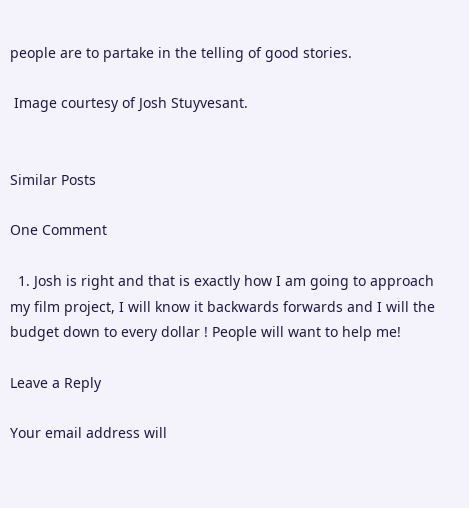people are to partake in the telling of good stories.

 Image courtesy of Josh Stuyvesant.


Similar Posts

One Comment

  1. Josh is right and that is exactly how I am going to approach my film project, I will know it backwards forwards and I will the budget down to every dollar ! People will want to help me!

Leave a Reply

Your email address will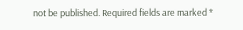not be published. Required fields are marked *